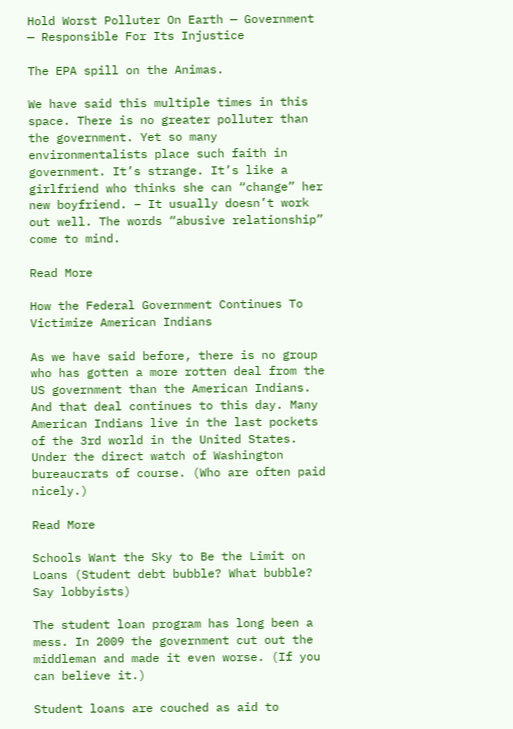Hold Worst Polluter On Earth — Government — Responsible For Its Injustice

The EPA spill on the Animas.

We have said this multiple times in this space. There is no greater polluter than the government. Yet so many environmentalists place such faith in government. It’s strange. It’s like a girlfriend who thinks she can “change” her new boyfriend. – It usually doesn’t work out well. The words “abusive relationship” come to mind.

Read More

How the Federal Government Continues To Victimize American Indians

As we have said before, there is no group who has gotten a more rotten deal from the US government than the American Indians. And that deal continues to this day. Many American Indians live in the last pockets of the 3rd world in the United States. Under the direct watch of Washington bureaucrats of course. (Who are often paid nicely.)

Read More

Schools Want the Sky to Be the Limit on Loans (Student debt bubble? What bubble? Say lobbyists)

The student loan program has long been a mess. In 2009 the government cut out the middleman and made it even worse. (If you can believe it.)

Student loans are couched as aid to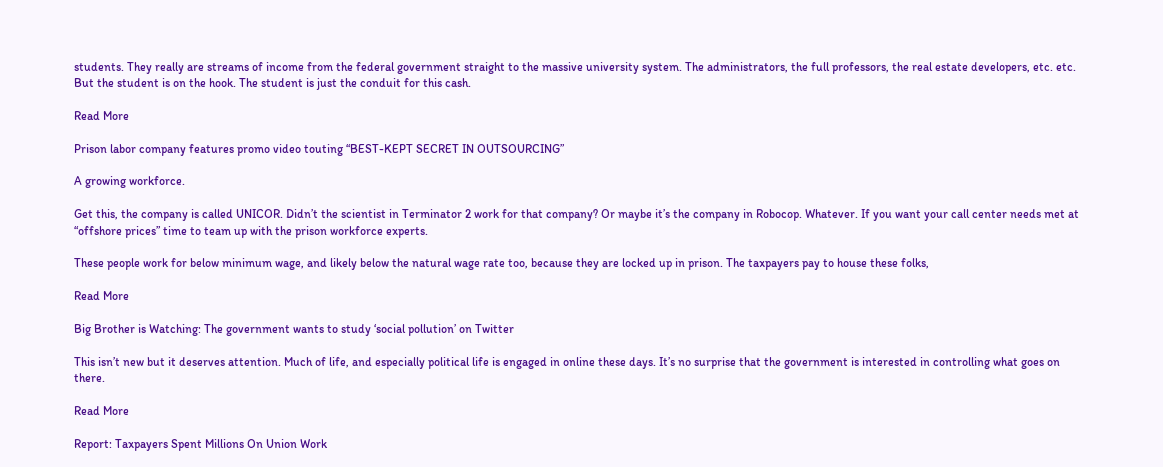students. They really are streams of income from the federal government straight to the massive university system. The administrators, the full professors, the real estate developers, etc. etc. But the student is on the hook. The student is just the conduit for this cash.

Read More

Prison labor company features promo video touting “BEST-KEPT SECRET IN OUTSOURCING”

A growing workforce.

Get this, the company is called UNICOR. Didn’t the scientist in Terminator 2 work for that company? Or maybe it’s the company in Robocop. Whatever. If you want your call center needs met at “offshore prices” time to team up with the prison workforce experts.

These people work for below minimum wage, and likely below the natural wage rate too, because they are locked up in prison. The taxpayers pay to house these folks,

Read More

Big Brother is Watching: The government wants to study ‘social pollution’ on Twitter

This isn’t new but it deserves attention. Much of life, and especially political life is engaged in online these days. It’s no surprise that the government is interested in controlling what goes on there.

Read More

Report: Taxpayers Spent Millions On Union Work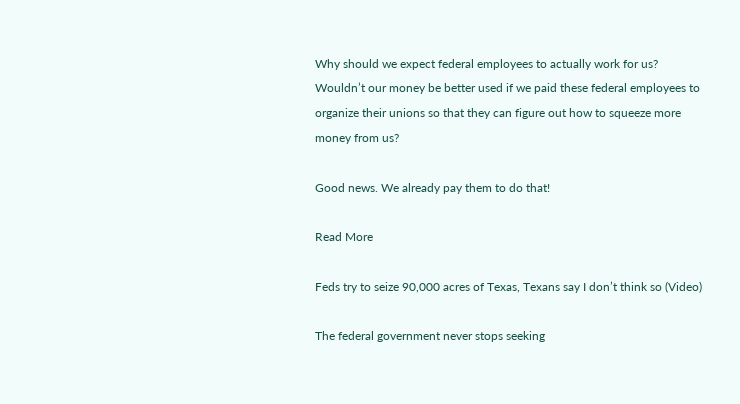Why should we expect federal employees to actually work for us? Wouldn’t our money be better used if we paid these federal employees to organize their unions so that they can figure out how to squeeze more money from us?

Good news. We already pay them to do that!

Read More

Feds try to seize 90,000 acres of Texas, Texans say I don’t think so (Video)

The federal government never stops seeking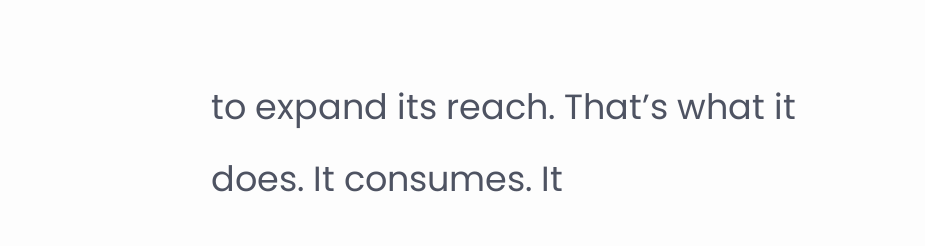to expand its reach. That’s what it does. It consumes. It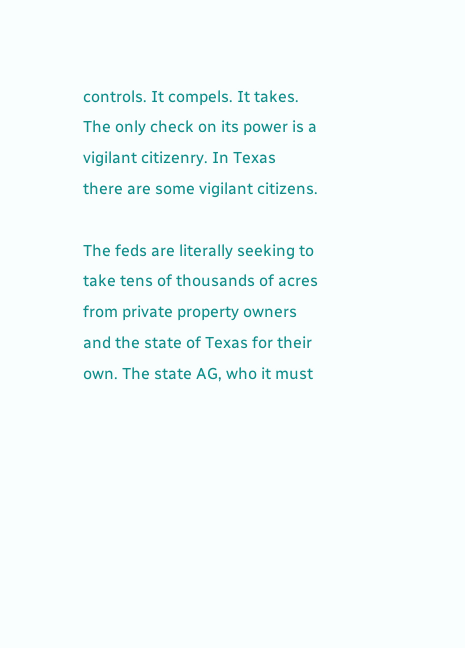controls. It compels. It takes. The only check on its power is a vigilant citizenry. In Texas there are some vigilant citizens.

The feds are literally seeking to take tens of thousands of acres from private property owners and the state of Texas for their own. The state AG, who it must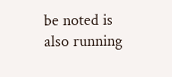be noted is also running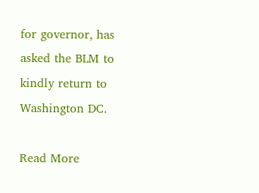for governor, has asked the BLM to kindly return to Washington DC.

Read More